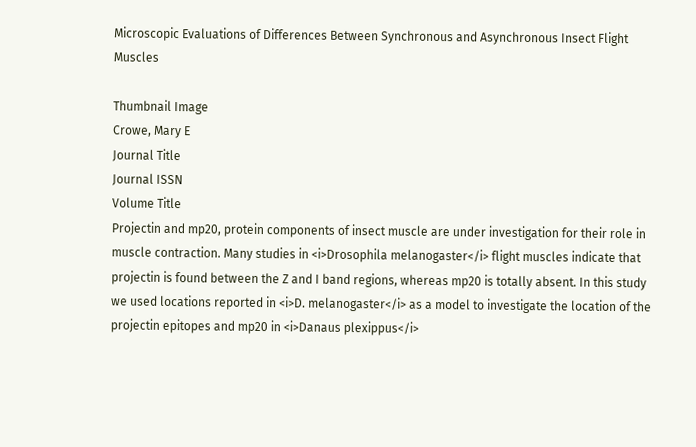Microscopic Evaluations of Differences Between Synchronous and Asynchronous Insect Flight Muscles

Thumbnail Image
Crowe, Mary E
Journal Title
Journal ISSN
Volume Title
Projectin and mp20, protein components of insect muscle are under investigation for their role in muscle contraction. Many studies in <i>Drosophila melanogaster</i> flight muscles indicate that projectin is found between the Z and I band regions, whereas mp20 is totally absent. In this study we used locations reported in <i>D. melanogaster</i> as a model to investigate the location of the projectin epitopes and mp20 in <i>Danaus plexippus</i>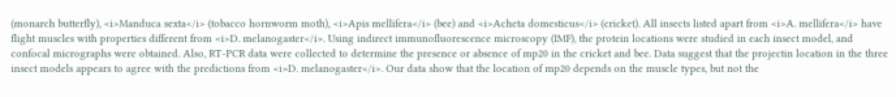(monarch butterfly), <i>Manduca sexta</i> (tobacco hornworm moth), <i>Apis mellifera</i> (bee) and <i>Acheta domesticus</i> (cricket). All insects listed apart from <i>A. mellifera</i> have flight muscles with properties different from <i>D. melanogaster</i>. Using indirect immunofluorescence microscopy (IMF), the protein locations were studied in each insect model, and confocal micrographs were obtained. Also, RT-PCR data were collected to determine the presence or absence of mp20 in the cricket and bee. Data suggest that the projectin location in the three insect models appears to agree with the predictions from <i>D. melanogaster</i>. Our data show that the location of mp20 depends on the muscle types, but not the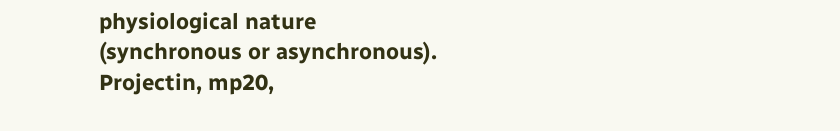physiological nature (synchronous or asynchronous).
Projectin, mp20,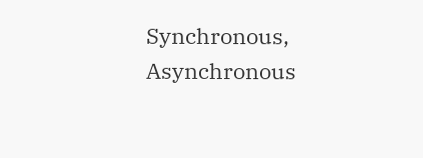Synchronous, Asynchronous